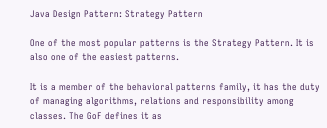Java Design Pattern: Strategy Pattern

One of the most popular patterns is the Strategy Pattern. It is also one of the easiest patterns.

It is a member of the behavioral patterns family, it has the duty of managing algorithms, relations and responsibility among classes. The GoF defines it as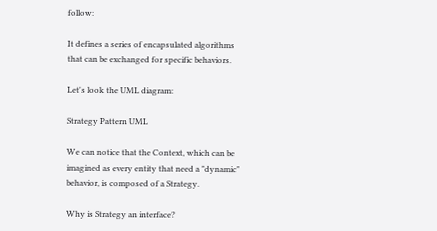follow:

It defines a series of encapsulated algorithms that can be exchanged for specific behaviors.

Let's look the UML diagram:

Strategy Pattern UML

We can notice that the Context, which can be imagined as every entity that need a "dynamic" behavior, is composed of a Strategy.

Why is Strategy an interface?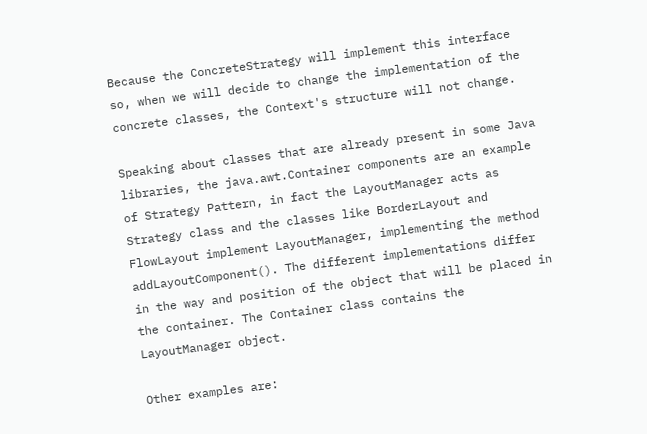Because the ConcreteStrategy will implement this interface so, when we will decide to change the implementation of the concrete classes, the Context's structure will not change.

Speaking about classes that are already present in some Java libraries, the java.awt.Container components are an example of Strategy Pattern, in fact the LayoutManager acts as Strategy class and the classes like BorderLayout and FlowLayout implement LayoutManager, implementing the method addLayoutComponent(). The different implementations differ in the way and position of the object that will be placed in the container. The Container class contains the LayoutManager object.

Other examples are: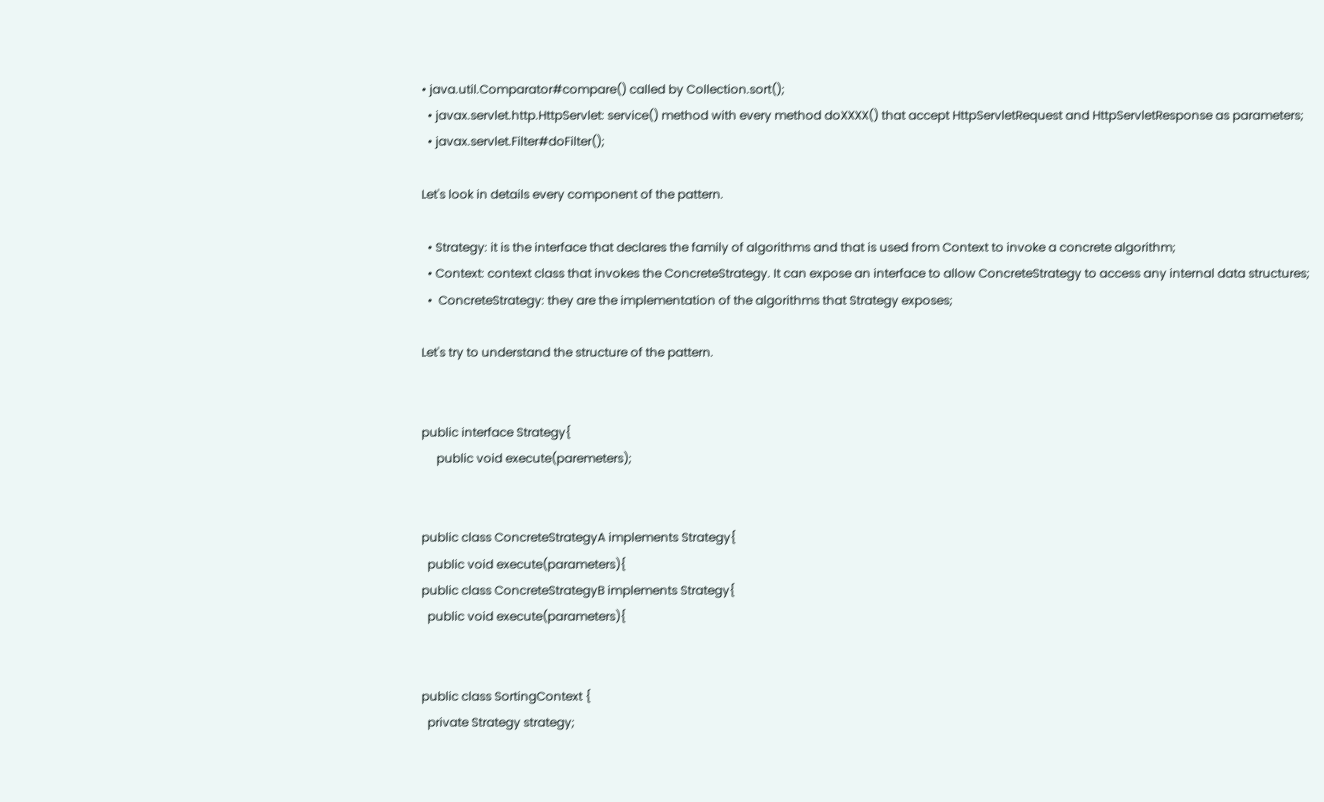• java.util.Comparator#compare() called by Collection.sort();
  • javax.servlet.http.HttpServlet: service() method with every method doXXXX() that accept HttpServletRequest and HttpServletResponse as parameters;
  • javax.servlet.Filter#doFilter();

Let's look in details every component of the pattern.

  • Strategy: it is the interface that declares the family of algorithms and that is used from Context to invoke a concrete algorithm;
  • Context: context class that invokes the ConcreteStrategy. It can expose an interface to allow ConcreteStrategy to access any internal data structures;
  •  ConcreteStrategy: they are the implementation of the algorithms that Strategy exposes;

Let's try to understand the structure of the pattern.


public interface Strategy{
     public void execute(paremeters);


public class ConcreteStrategyA implements Strategy{
  public void execute(parameters){
public class ConcreteStrategyB implements Strategy{
  public void execute(parameters){


public class SortingContext {
  private Strategy strategy;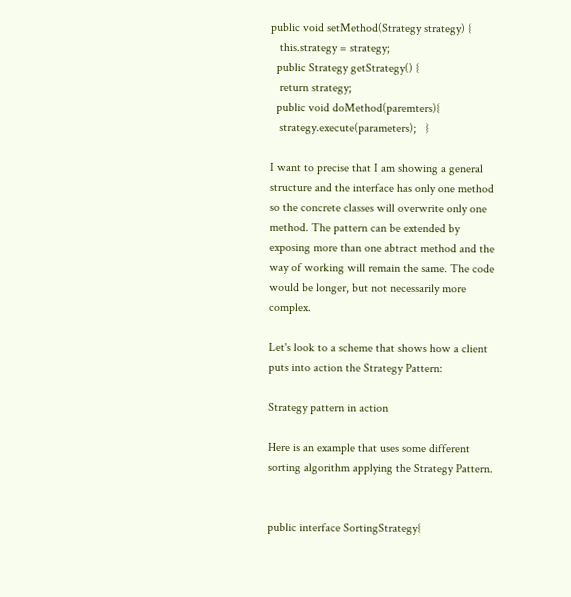public void setMethod(Strategy strategy) {
   this.strategy = strategy;
  public Strategy getStrategy() {
   return strategy;
  public void doMethod(paremters){
   strategy.execute(parameters);   }

I want to precise that I am showing a general structure and the interface has only one method so the concrete classes will overwrite only one method. The pattern can be extended by exposing more than one abtract method and the way of working will remain the same. The code would be longer, but not necessarily more complex.

Let's look to a scheme that shows how a client puts into action the Strategy Pattern:

Strategy pattern in action

Here is an example that uses some different sorting algorithm applying the Strategy Pattern.


public interface SortingStrategy{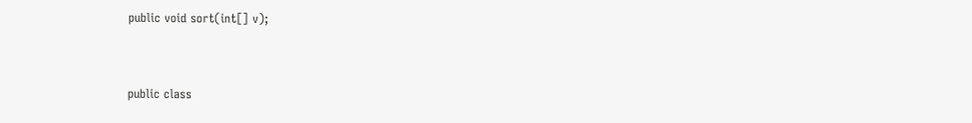public void sort(int[] v);


public class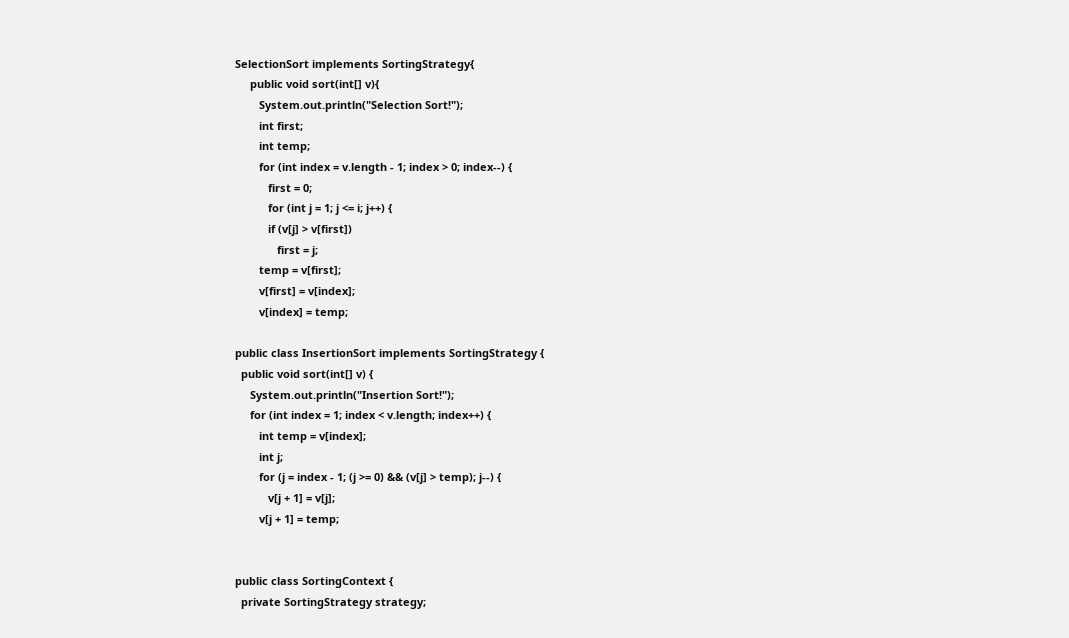SelectionSort implements SortingStrategy{
     public void sort(int[] v){
        System.out.println("Selection Sort!");
        int first;
        int temp;
        for (int index = v.length - 1; index > 0; index--) {
           first = 0;
           for (int j = 1; j <= i; j++) {
           if (v[j] > v[first])
              first = j;
        temp = v[first];
        v[first] = v[index];
        v[index] = temp;

public class InsertionSort implements SortingStrategy {
  public void sort(int[] v) {
     System.out.println("Insertion Sort!");
     for (int index = 1; index < v.length; index++) {
        int temp = v[index];
        int j;
        for (j = index - 1; (j >= 0) && (v[j] > temp); j--) {
           v[j + 1] = v[j];
        v[j + 1] = temp;


public class SortingContext {
  private SortingStrategy strategy;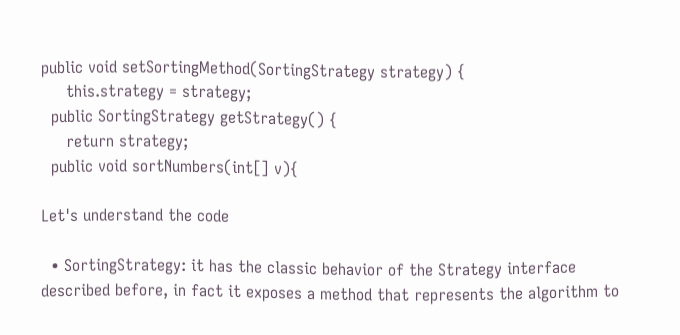public void setSortingMethod(SortingStrategy strategy) {
     this.strategy = strategy;
  public SortingStrategy getStrategy() {
     return strategy;
  public void sortNumbers(int[] v){

Let's understand the code

  • SortingStrategy: it has the classic behavior of the Strategy interface described before, in fact it exposes a method that represents the algorithm to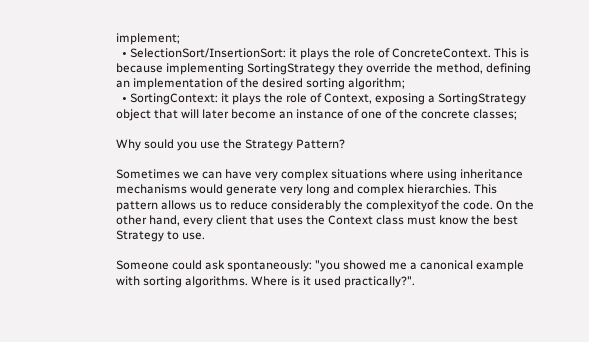implement;
  • SelectionSort/InsertionSort: it plays the role of ConcreteContext. This is because implementing SortingStrategy they override the method, defining an implementation of the desired sorting algorithm;
  • SortingContext: it plays the role of Context, exposing a SortingStrategy object that will later become an instance of one of the concrete classes;

Why sould you use the Strategy Pattern?

Sometimes we can have very complex situations where using inheritance mechanisms would generate very long and complex hierarchies. This pattern allows us to reduce considerably the complexityof the code. On the other hand, every client that uses the Context class must know the best Strategy to use.

Someone could ask spontaneously: "you showed me a canonical example with sorting algorithms. Where is it used practically?".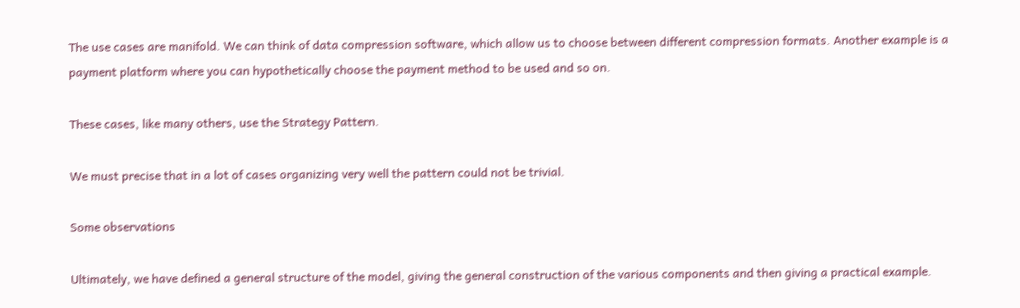The use cases are manifold. We can think of data compression software, which allow us to choose between different compression formats. Another example is a payment platform where you can hypothetically choose the payment method to be used and so on.

These cases, like many others, use the Strategy Pattern.

We must precise that in a lot of cases organizing very well the pattern could not be trivial.

Some observations

Ultimately, we have defined a general structure of the model, giving the general construction of the various components and then giving a practical example.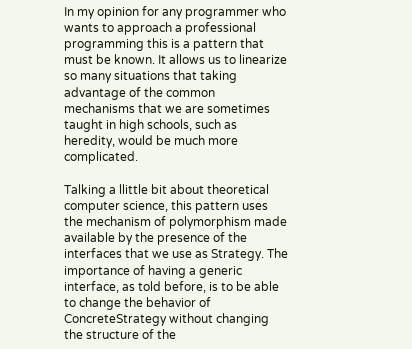In my opinion for any programmer who wants to approach a professional programming this is a pattern that must be known. It allows us to linearize so many situations that taking advantage of the common mechanisms that we are sometimes taught in high schools, such as heredity, would be much more complicated.

Talking a llittle bit about theoretical computer science, this pattern uses the mechanism of polymorphism made available by the presence of the interfaces that we use as Strategy. The importance of having a generic interface, as told before, is to be able to change the behavior of ConcreteStrategy without changing the structure of the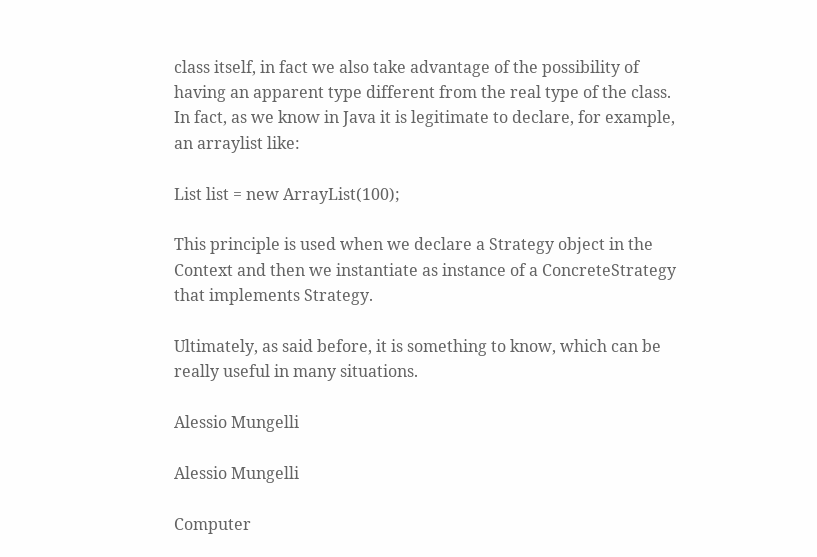class itself, in fact we also take advantage of the possibility of having an apparent type different from the real type of the class. In fact, as we know in Java it is legitimate to declare, for example, an arraylist like:

List list = new ArrayList(100);

This principle is used when we declare a Strategy object in the Context and then we instantiate as instance of a ConcreteStrategy that implements Strategy.

Ultimately, as said before, it is something to know, which can be really useful in many situations.

Alessio Mungelli

Alessio Mungelli

Computer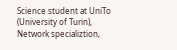Science student at UniTo (University of Turin), Network specializtion,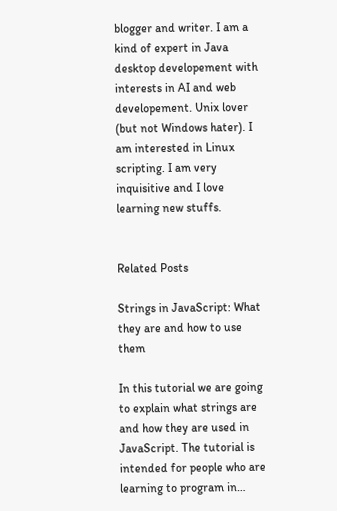blogger and writer. I am a kind of expert in Java desktop developement with interests in AI and web developement. Unix lover (but not Windows hater). I am interested in Linux scripting. I am very inquisitive and I love learning new stuffs.


Related Posts

Strings in JavaScript: What they are and how to use them

In this tutorial we are going to explain what strings are and how they are used in JavaScript. The tutorial is intended for people who are learning to program in…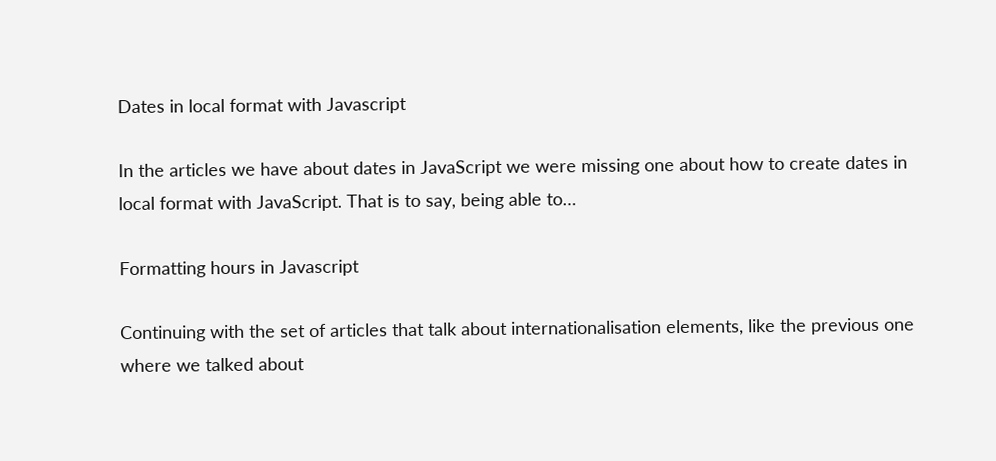Dates in local format with Javascript

In the articles we have about dates in JavaScript we were missing one about how to create dates in local format with JavaScript. That is to say, being able to…

Formatting hours in Javascript

Continuing with the set of articles that talk about internationalisation elements, like the previous one where we talked about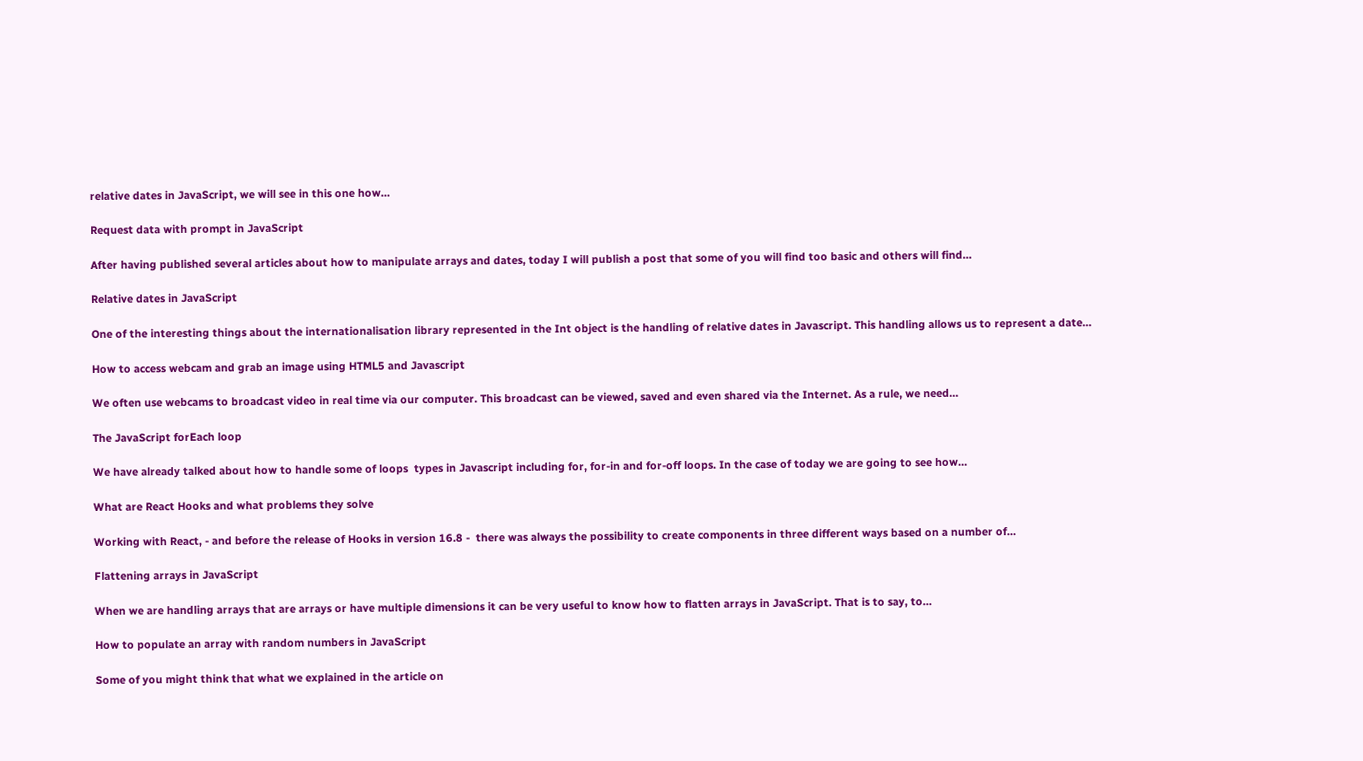relative dates in JavaScript, we will see in this one how…

Request data with prompt in JavaScript

After having published several articles about how to manipulate arrays and dates, today I will publish a post that some of you will find too basic and others will find…

Relative dates in JavaScript

One of the interesting things about the internationalisation library represented in the Int object is the handling of relative dates in Javascript. This handling allows us to represent a date…

How to access webcam and grab an image using HTML5 and Javascript

We often use webcams to broadcast video in real time via our computer. This broadcast can be viewed, saved and even shared via the Internet. As a rule, we need…

The JavaScript forEach loop

We have already talked about how to handle some of loops  types in Javascript including for, for-in and for-off loops. In the case of today we are going to see how…

What are React Hooks and what problems they solve

Working with React, - and before the release of Hooks in version 16.8 -  there was always the possibility to create components in three different ways based on a number of…

Flattening arrays in JavaScript

When we are handling arrays that are arrays or have multiple dimensions it can be very useful to know how to flatten arrays in JavaScript. That is to say, to…

How to populate an array with random numbers in JavaScript

Some of you might think that what we explained in the article on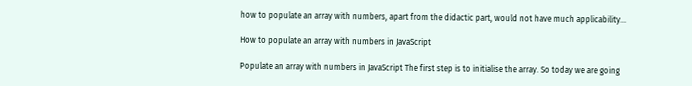how to populate an array with numbers, apart from the didactic part, would not have much applicability…

How to populate an array with numbers in JavaScript

Populate an array with numbers in JavaScript The first step is to initialise the array. So today we are going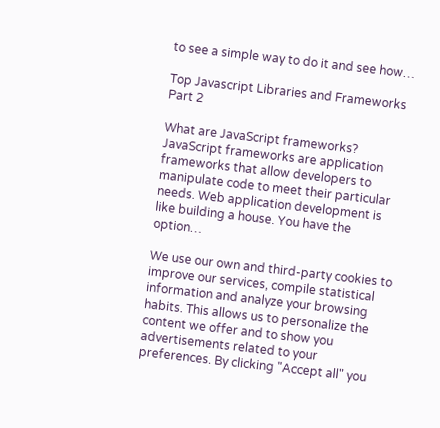to see a simple way to do it and see how…

Top Javascript Libraries and Frameworks Part 2

What are JavaScript frameworks?   JavaScript frameworks are application frameworks that allow developers to manipulate code to meet their particular needs. Web application development is like building a house. You have the option…

We use our own and third-party cookies to improve our services, compile statistical information and analyze your browsing habits. This allows us to personalize the content we offer and to show you advertisements related to your preferences. By clicking "Accept all" you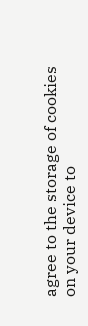agree to the storage of cookies on your device to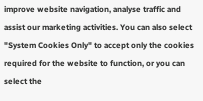improve website navigation, analyse traffic and assist our marketing activities. You can also select "System Cookies Only" to accept only the cookies required for the website to function, or you can select the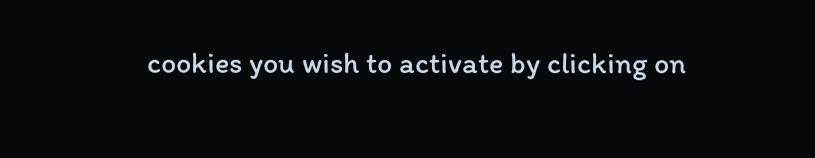cookies you wish to activate by clicking on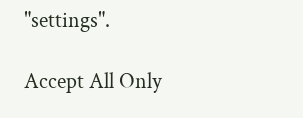"settings".

Accept All Only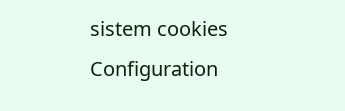sistem cookies Configuration